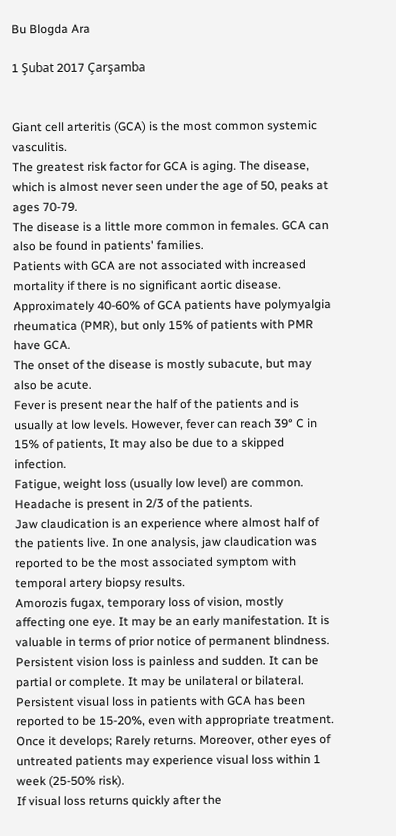Bu Blogda Ara

1 Şubat 2017 Çarşamba


Giant cell arteritis (GCA) is the most common systemic vasculitis.
The greatest risk factor for GCA is aging. The disease, which is almost never seen under the age of 50, peaks at ages 70-79.
The disease is a little more common in females. GCA can also be found in patients' families.
Patients with GCA are not associated with increased mortality if there is no significant aortic disease. Approximately 40-60% of GCA patients have polymyalgia rheumatica (PMR), but only 15% of patients with PMR have GCA.
The onset of the disease is mostly subacute, but may also be acute.
Fever is present near the half of the patients and is usually at low levels. However, fever can reach 39° C in 15% of patients, It may also be due to a skipped infection.
Fatigue, weight loss (usually low level) are common.
Headache is present in 2/3 of the patients.
Jaw claudication is an experience where almost half of the patients live. In one analysis, jaw claudication was reported to be the most associated symptom with temporal artery biopsy results.
Amorozis fugax, temporary loss of vision, mostly affecting one eye. It may be an early manifestation. It is valuable in terms of prior notice of permanent blindness.
Persistent vision loss is painless and sudden. It can be partial or complete. It may be unilateral or bilateral. Persistent visual loss in patients with GCA has been reported to be 15-20%, even with appropriate treatment. Once it develops; Rarely returns. Moreover, other eyes of untreated patients may experience visual loss within 1 week (25-50% risk).
If visual loss returns quickly after the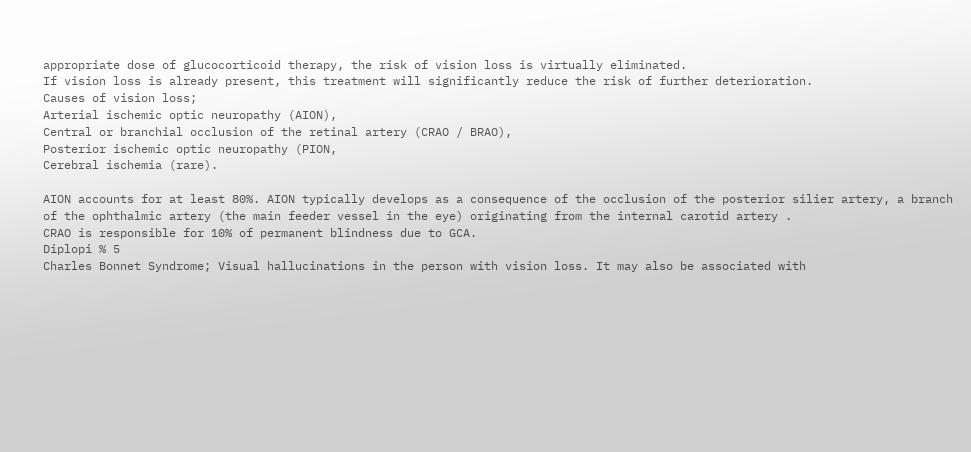appropriate dose of glucocorticoid therapy, the risk of vision loss is virtually eliminated.
If vision loss is already present, this treatment will significantly reduce the risk of further deterioration.
Causes of vision loss;
Arterial ischemic optic neuropathy (AION),
Central or branchial occlusion of the retinal artery (CRAO / BRAO),
Posterior ischemic optic neuropathy (PION,
Cerebral ischemia (rare).

AION accounts for at least 80%. AION typically develops as a consequence of the occlusion of the posterior silier artery, a branch of the ophthalmic artery (the main feeder vessel in the eye) originating from the internal carotid artery .
CRAO is responsible for 10% of permanent blindness due to GCA.
Diplopi % 5
Charles Bonnet Syndrome; Visual hallucinations in the person with vision loss. It may also be associated with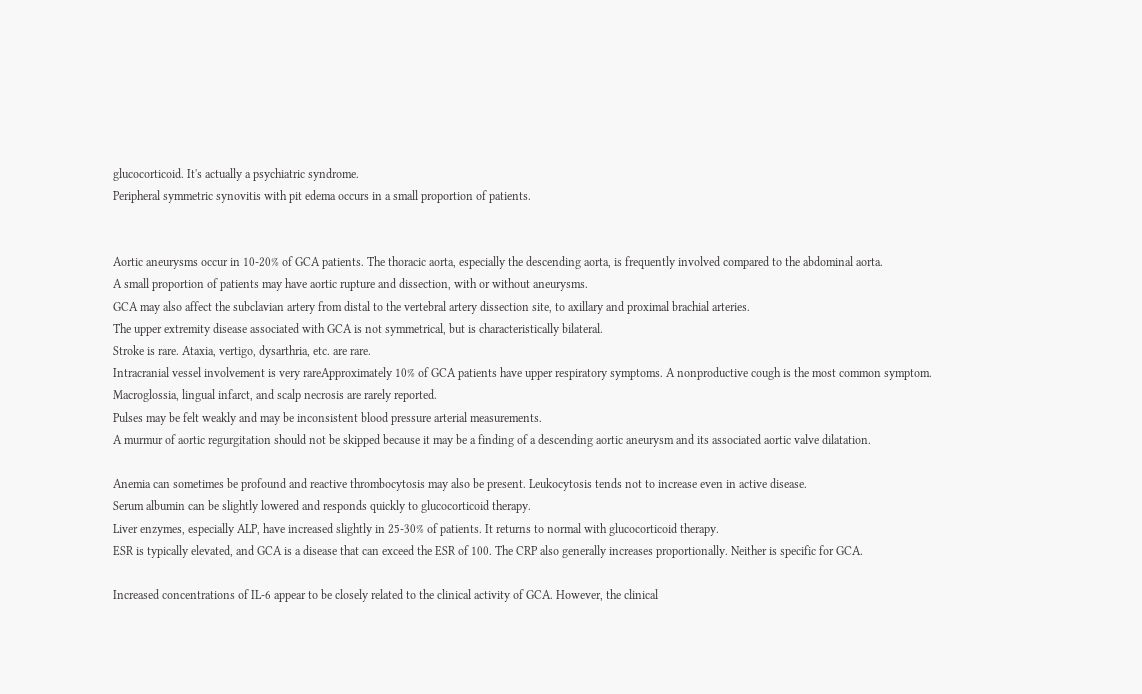glucocorticoid. It's actually a psychiatric syndrome.
Peripheral symmetric synovitis with pit edema occurs in a small proportion of patients.


Aortic aneurysms occur in 10-20% of GCA patients. The thoracic aorta, especially the descending aorta, is frequently involved compared to the abdominal aorta.
A small proportion of patients may have aortic rupture and dissection, with or without aneurysms.
GCA may also affect the subclavian artery from distal to the vertebral artery dissection site, to axillary and proximal brachial arteries.
The upper extremity disease associated with GCA is not symmetrical, but is characteristically bilateral.
Stroke is rare. Ataxia, vertigo, dysarthria, etc. are rare.
Intracranial vessel involvement is very rareApproximately 10% of GCA patients have upper respiratory symptoms. A nonproductive cough is the most common symptom.
Macroglossia, lingual infarct, and scalp necrosis are rarely reported.
Pulses may be felt weakly and may be inconsistent blood pressure arterial measurements.
A murmur of aortic regurgitation should not be skipped because it may be a finding of a descending aortic aneurysm and its associated aortic valve dilatation.

Anemia can sometimes be profound and reactive thrombocytosis may also be present. Leukocytosis tends not to increase even in active disease.
Serum albumin can be slightly lowered and responds quickly to glucocorticoid therapy.
Liver enzymes, especially ALP, have increased slightly in 25-30% of patients. It returns to normal with glucocorticoid therapy.
ESR is typically elevated, and GCA is a disease that can exceed the ESR of 100. The CRP also generally increases proportionally. Neither is specific for GCA.

Increased concentrations of IL-6 appear to be closely related to the clinical activity of GCA. However, the clinical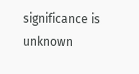significance is unknown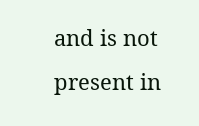and is not present in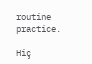routine practice.

Hiç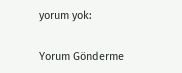yorum yok:

Yorum Gönderme